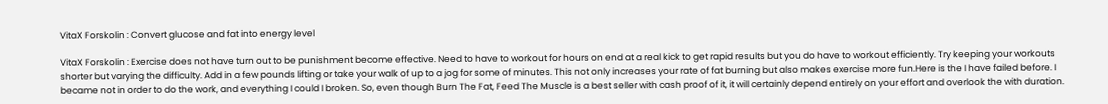VitaX Forskolin : Convert glucose and fat into energy level

VitaX Forskolin : Exercise does not have turn out to be punishment become effective. Need to have to workout for hours on end at a real kick to get rapid results but you do have to workout efficiently. Try keeping your workouts shorter but varying the difficulty. Add in a few pounds lifting or take your walk of up to a jog for some of minutes. This not only increases your rate of fat burning but also makes exercise more fun.Here is the I have failed before. I became not in order to do the work, and everything I could I broken. So, even though Burn The Fat, Feed The Muscle is a best seller with cash proof of it, it will certainly depend entirely on your effort and overlook the with duration.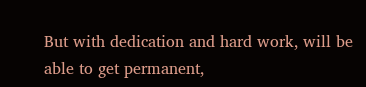But with dedication and hard work, will be able to get permanent,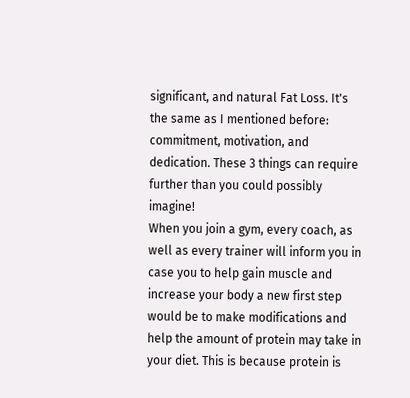significant, and natural Fat Loss. It's the same as I mentioned before: commitment, motivation, and dedication. These 3 things can require further than you could possibly imagine!
When you join a gym, every coach, as well as every trainer will inform you in case you to help gain muscle and increase your body a new first step would be to make modifications and help the amount of protein may take in your diet. This is because protein is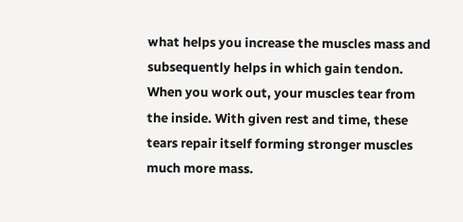what helps you increase the muscles mass and subsequently helps in which gain tendon. When you work out, your muscles tear from the inside. With given rest and time, these tears repair itself forming stronger muscles much more mass.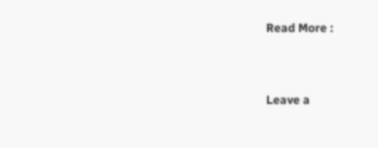Read More :


Leave a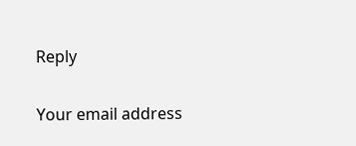Reply

Your email address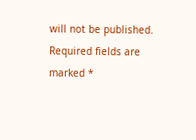will not be published. Required fields are marked *